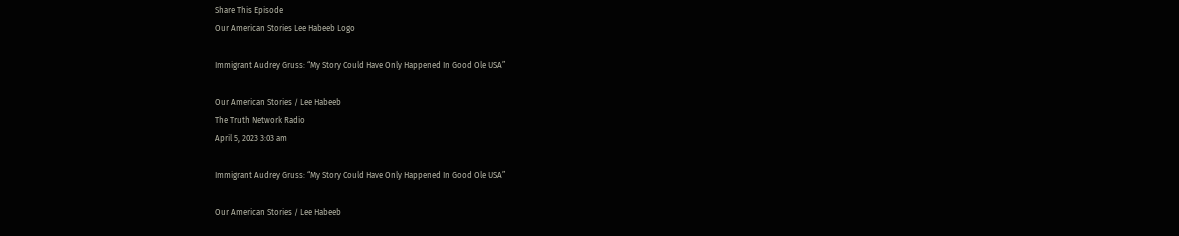Share This Episode
Our American Stories Lee Habeeb Logo

Immigrant Audrey Gruss: “My Story Could Have Only Happened In Good Ole USA”

Our American Stories / Lee Habeeb
The Truth Network Radio
April 5, 2023 3:03 am

Immigrant Audrey Gruss: “My Story Could Have Only Happened In Good Ole USA”

Our American Stories / Lee Habeeb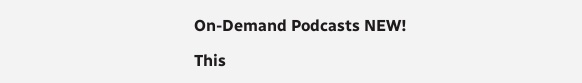On-Demand Podcasts NEW!

This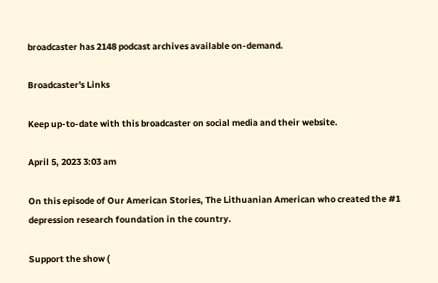broadcaster has 2148 podcast archives available on-demand.

Broadcaster's Links

Keep up-to-date with this broadcaster on social media and their website.

April 5, 2023 3:03 am

On this episode of Our American Stories, The Lithuanian American who created the #1 depression research foundation in the country.

Support the show (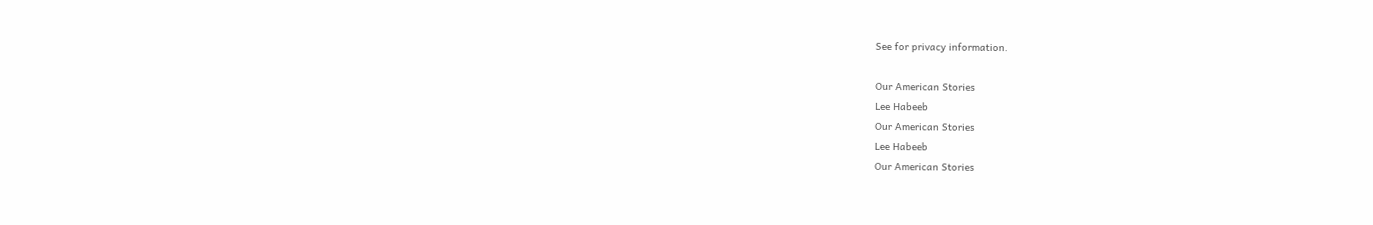See for privacy information.

Our American Stories
Lee Habeeb
Our American Stories
Lee Habeeb
Our American Stories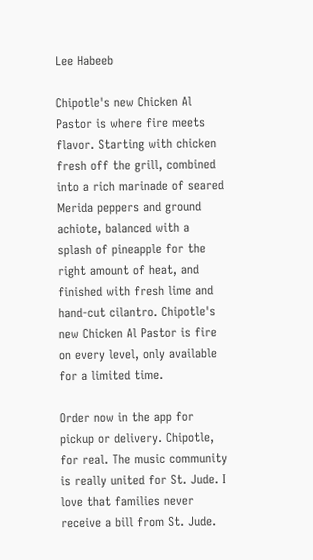Lee Habeeb

Chipotle's new Chicken Al Pastor is where fire meets flavor. Starting with chicken fresh off the grill, combined into a rich marinade of seared Merida peppers and ground achiote, balanced with a splash of pineapple for the right amount of heat, and finished with fresh lime and hand-cut cilantro. Chipotle's new Chicken Al Pastor is fire on every level, only available for a limited time.

Order now in the app for pickup or delivery. Chipotle, for real. The music community is really united for St. Jude. I love that families never receive a bill from St. Jude.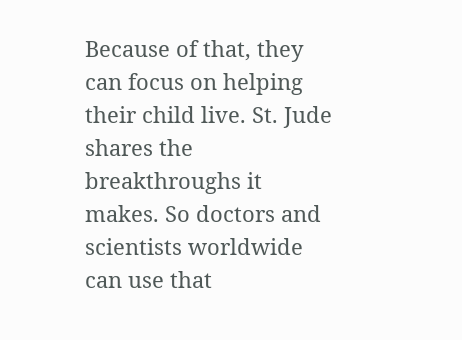Because of that, they can focus on helping their child live. St. Jude shares the breakthroughs it makes. So doctors and scientists worldwide can use that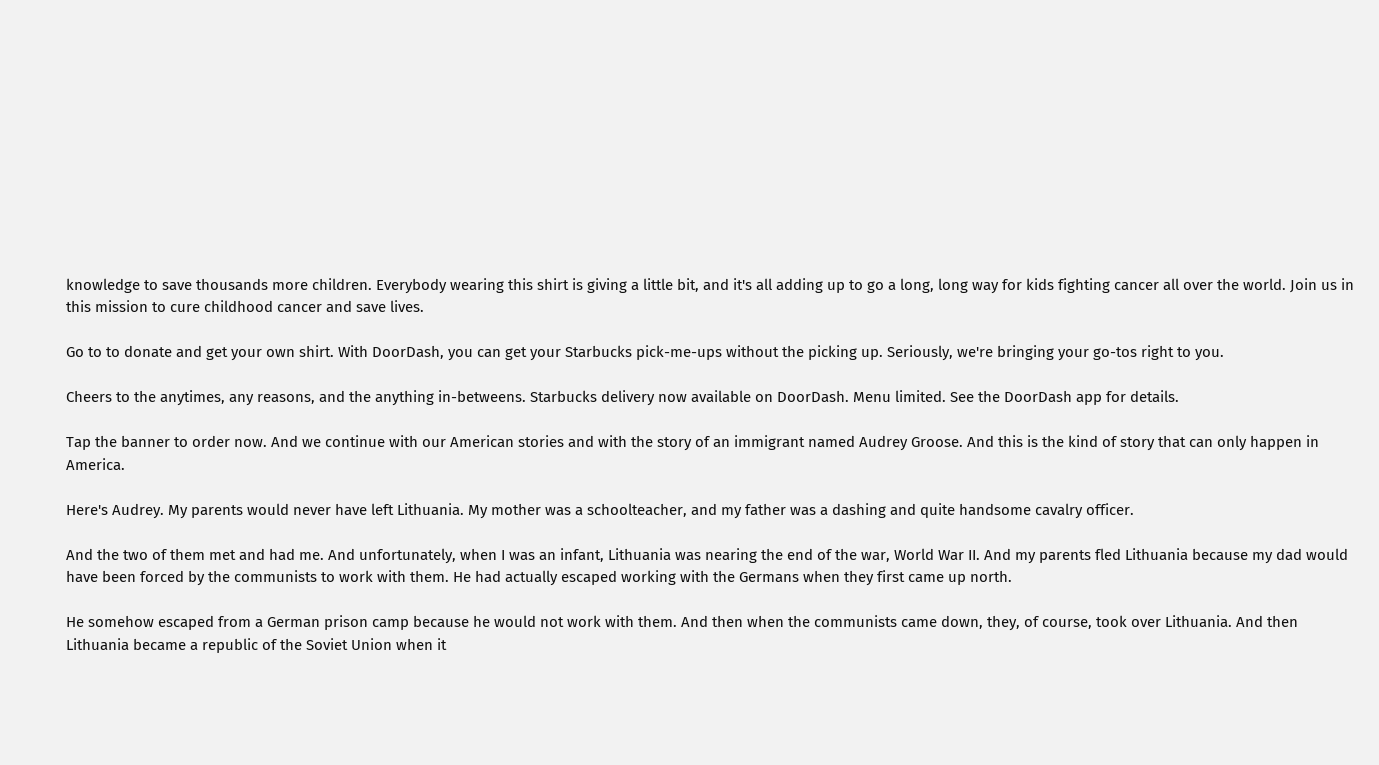knowledge to save thousands more children. Everybody wearing this shirt is giving a little bit, and it's all adding up to go a long, long way for kids fighting cancer all over the world. Join us in this mission to cure childhood cancer and save lives.

Go to to donate and get your own shirt. With DoorDash, you can get your Starbucks pick-me-ups without the picking up. Seriously, we're bringing your go-tos right to you.

Cheers to the anytimes, any reasons, and the anything in-betweens. Starbucks delivery now available on DoorDash. Menu limited. See the DoorDash app for details.

Tap the banner to order now. And we continue with our American stories and with the story of an immigrant named Audrey Groose. And this is the kind of story that can only happen in America.

Here's Audrey. My parents would never have left Lithuania. My mother was a schoolteacher, and my father was a dashing and quite handsome cavalry officer.

And the two of them met and had me. And unfortunately, when I was an infant, Lithuania was nearing the end of the war, World War II. And my parents fled Lithuania because my dad would have been forced by the communists to work with them. He had actually escaped working with the Germans when they first came up north.

He somehow escaped from a German prison camp because he would not work with them. And then when the communists came down, they, of course, took over Lithuania. And then Lithuania became a republic of the Soviet Union when it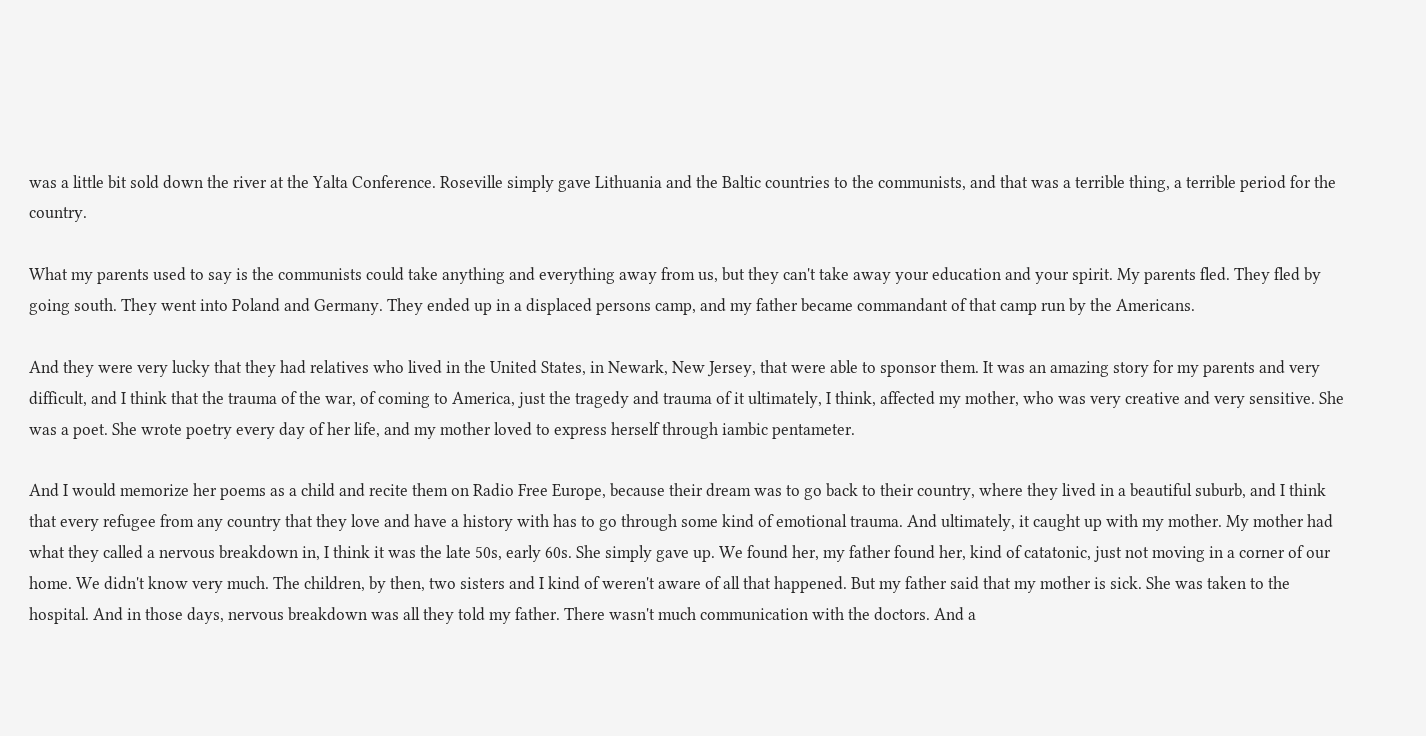was a little bit sold down the river at the Yalta Conference. Roseville simply gave Lithuania and the Baltic countries to the communists, and that was a terrible thing, a terrible period for the country.

What my parents used to say is the communists could take anything and everything away from us, but they can't take away your education and your spirit. My parents fled. They fled by going south. They went into Poland and Germany. They ended up in a displaced persons camp, and my father became commandant of that camp run by the Americans.

And they were very lucky that they had relatives who lived in the United States, in Newark, New Jersey, that were able to sponsor them. It was an amazing story for my parents and very difficult, and I think that the trauma of the war, of coming to America, just the tragedy and trauma of it ultimately, I think, affected my mother, who was very creative and very sensitive. She was a poet. She wrote poetry every day of her life, and my mother loved to express herself through iambic pentameter.

And I would memorize her poems as a child and recite them on Radio Free Europe, because their dream was to go back to their country, where they lived in a beautiful suburb, and I think that every refugee from any country that they love and have a history with has to go through some kind of emotional trauma. And ultimately, it caught up with my mother. My mother had what they called a nervous breakdown in, I think it was the late 50s, early 60s. She simply gave up. We found her, my father found her, kind of catatonic, just not moving in a corner of our home. We didn't know very much. The children, by then, two sisters and I kind of weren't aware of all that happened. But my father said that my mother is sick. She was taken to the hospital. And in those days, nervous breakdown was all they told my father. There wasn't much communication with the doctors. And a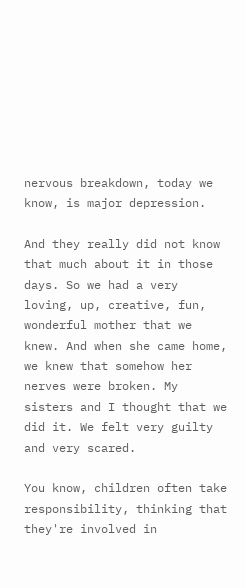nervous breakdown, today we know, is major depression.

And they really did not know that much about it in those days. So we had a very loving, up, creative, fun, wonderful mother that we knew. And when she came home, we knew that somehow her nerves were broken. My sisters and I thought that we did it. We felt very guilty and very scared.

You know, children often take responsibility, thinking that they're involved in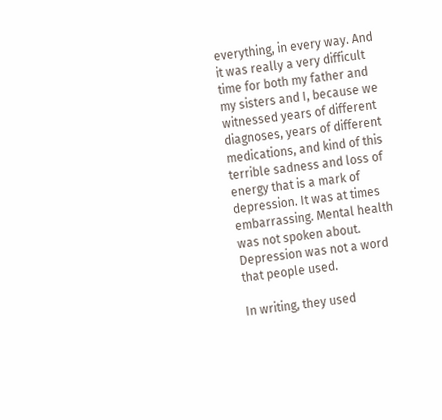everything, in every way. And it was really a very difficult time for both my father and my sisters and I, because we witnessed years of different diagnoses, years of different medications, and kind of this terrible sadness and loss of energy that is a mark of depression. It was at times embarrassing. Mental health was not spoken about. Depression was not a word that people used.

In writing, they used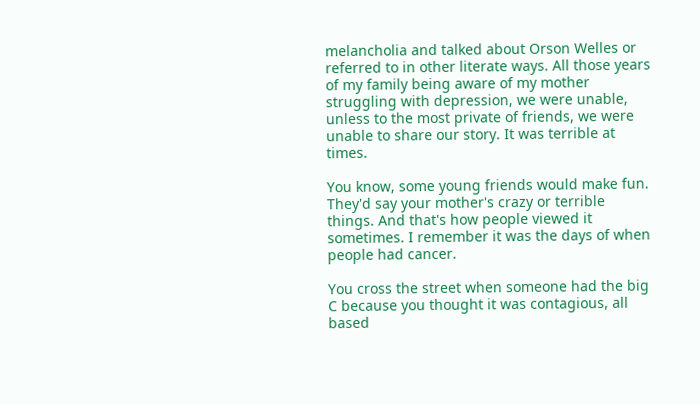melancholia and talked about Orson Welles or referred to in other literate ways. All those years of my family being aware of my mother struggling with depression, we were unable, unless to the most private of friends, we were unable to share our story. It was terrible at times.

You know, some young friends would make fun. They'd say your mother's crazy or terrible things. And that's how people viewed it sometimes. I remember it was the days of when people had cancer.

You cross the street when someone had the big C because you thought it was contagious, all based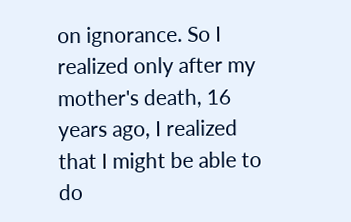on ignorance. So I realized only after my mother's death, 16 years ago, I realized that I might be able to do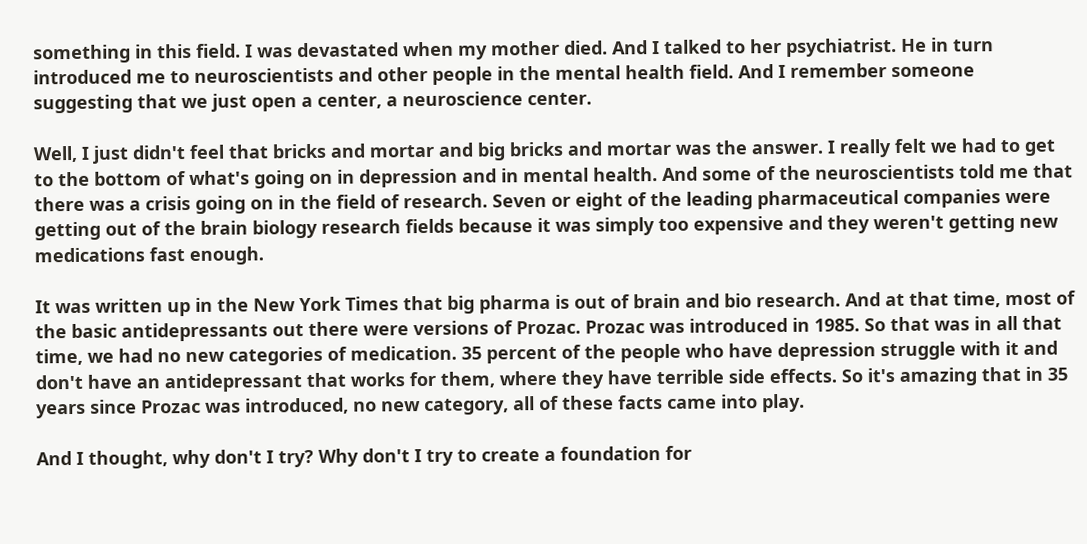something in this field. I was devastated when my mother died. And I talked to her psychiatrist. He in turn introduced me to neuroscientists and other people in the mental health field. And I remember someone suggesting that we just open a center, a neuroscience center.

Well, I just didn't feel that bricks and mortar and big bricks and mortar was the answer. I really felt we had to get to the bottom of what's going on in depression and in mental health. And some of the neuroscientists told me that there was a crisis going on in the field of research. Seven or eight of the leading pharmaceutical companies were getting out of the brain biology research fields because it was simply too expensive and they weren't getting new medications fast enough.

It was written up in the New York Times that big pharma is out of brain and bio research. And at that time, most of the basic antidepressants out there were versions of Prozac. Prozac was introduced in 1985. So that was in all that time, we had no new categories of medication. 35 percent of the people who have depression struggle with it and don't have an antidepressant that works for them, where they have terrible side effects. So it's amazing that in 35 years since Prozac was introduced, no new category, all of these facts came into play.

And I thought, why don't I try? Why don't I try to create a foundation for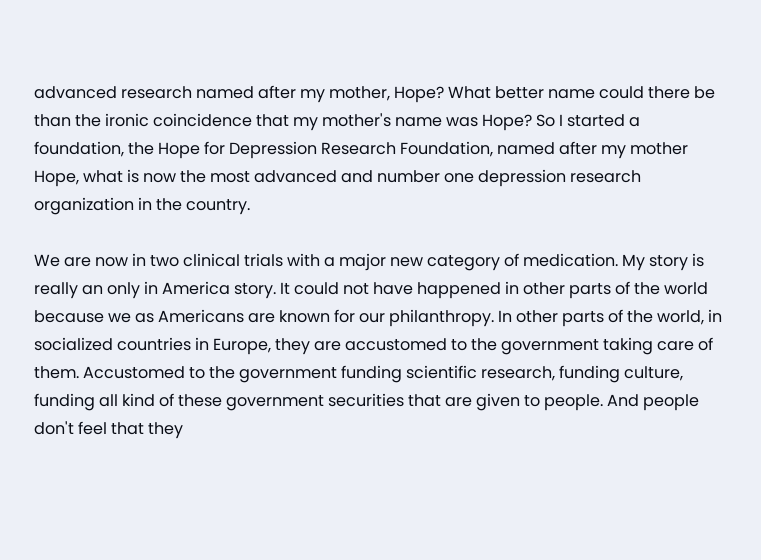advanced research named after my mother, Hope? What better name could there be than the ironic coincidence that my mother's name was Hope? So I started a foundation, the Hope for Depression Research Foundation, named after my mother Hope, what is now the most advanced and number one depression research organization in the country.

We are now in two clinical trials with a major new category of medication. My story is really an only in America story. It could not have happened in other parts of the world because we as Americans are known for our philanthropy. In other parts of the world, in socialized countries in Europe, they are accustomed to the government taking care of them. Accustomed to the government funding scientific research, funding culture, funding all kind of these government securities that are given to people. And people don't feel that they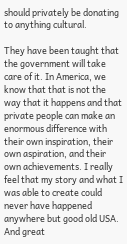should privately be donating to anything cultural.

They have been taught that the government will take care of it. In America, we know that that is not the way that it happens and that private people can make an enormous difference with their own inspiration, their own aspiration, and their own achievements. I really feel that my story and what I was able to create could never have happened anywhere but good old USA. And great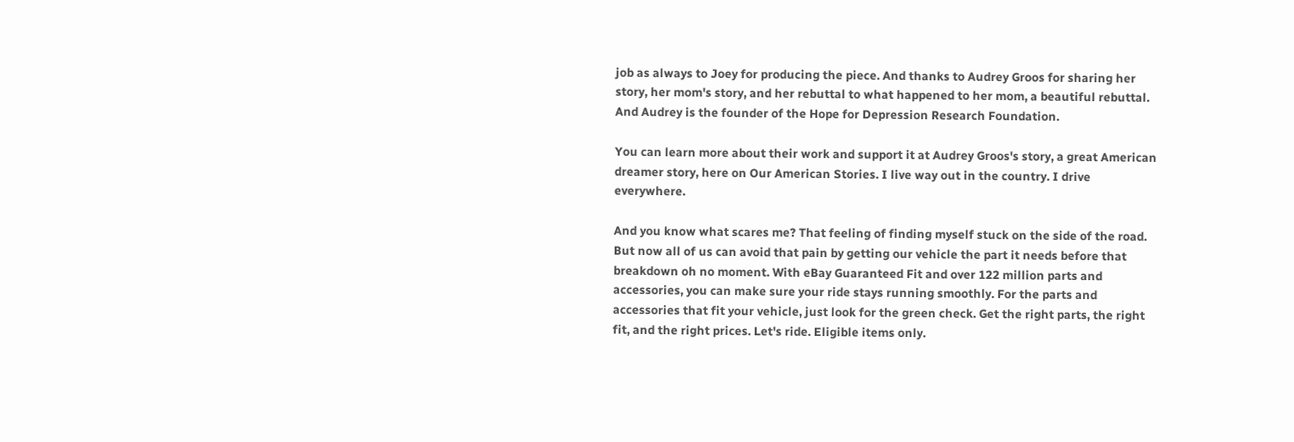job as always to Joey for producing the piece. And thanks to Audrey Groos for sharing her story, her mom's story, and her rebuttal to what happened to her mom, a beautiful rebuttal. And Audrey is the founder of the Hope for Depression Research Foundation.

You can learn more about their work and support it at Audrey Groos's story, a great American dreamer story, here on Our American Stories. I live way out in the country. I drive everywhere.

And you know what scares me? That feeling of finding myself stuck on the side of the road. But now all of us can avoid that pain by getting our vehicle the part it needs before that breakdown oh no moment. With eBay Guaranteed Fit and over 122 million parts and accessories, you can make sure your ride stays running smoothly. For the parts and accessories that fit your vehicle, just look for the green check. Get the right parts, the right fit, and the right prices. Let's ride. Eligible items only.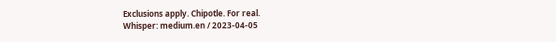Exclusions apply. Chipotle. For real.
Whisper: medium.en / 2023-04-05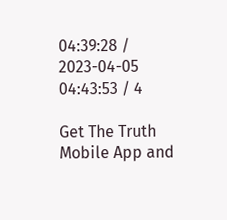04:39:28 / 2023-04-05 04:43:53 / 4

Get The Truth Mobile App and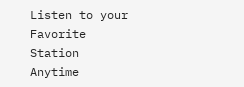Listen to your Favorite Station Anytime